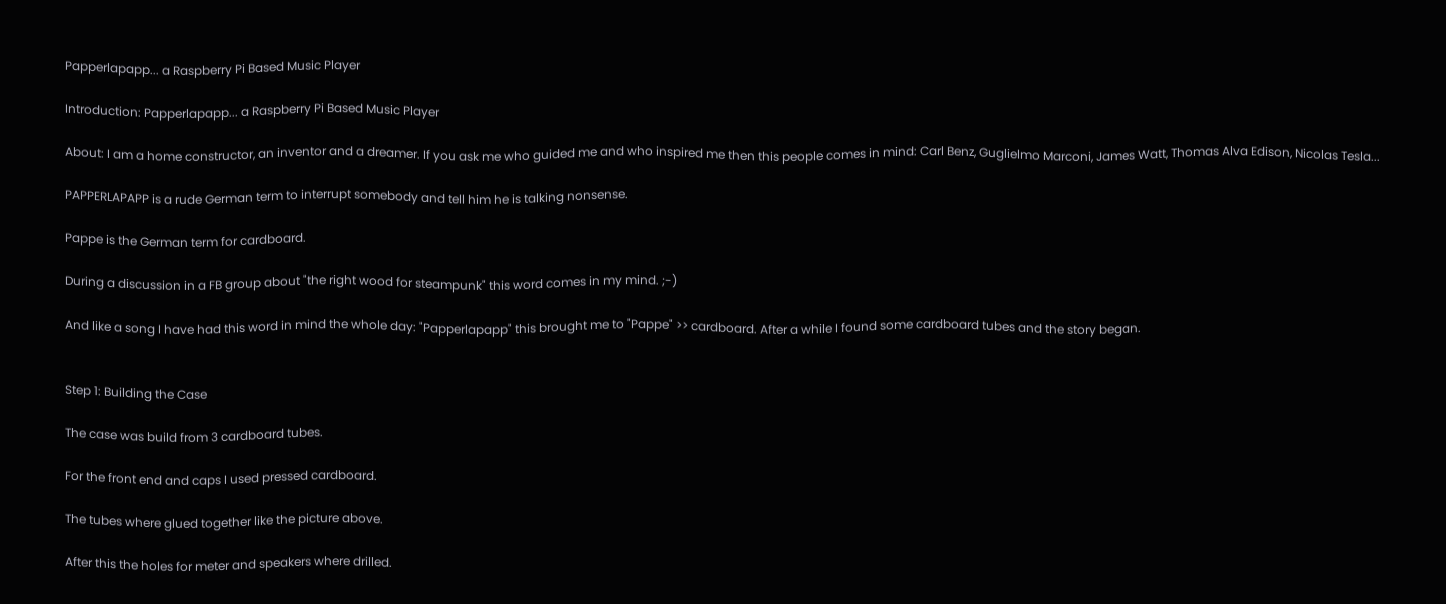Papperlapapp... a Raspberry Pi Based Music Player

Introduction: Papperlapapp... a Raspberry Pi Based Music Player

About: I am a home constructor, an inventor and a dreamer. If you ask me who guided me and who inspired me then this people comes in mind: Carl Benz, Guglielmo Marconi, James Watt, Thomas Alva Edison, Nicolas Tesla...

PAPPERLAPAPP is a rude German term to interrupt somebody and tell him he is talking nonsense.

Pappe is the German term for cardboard.

During a discussion in a FB group about "the right wood for steampunk" this word comes in my mind. ;-)

And like a song I have had this word in mind the whole day: "Papperlapapp" this brought me to "Pappe" >> cardboard. After a while I found some cardboard tubes and the story began.


Step 1: Building the Case

The case was build from 3 cardboard tubes.

For the front end and caps I used pressed cardboard.

The tubes where glued together like the picture above.

After this the holes for meter and speakers where drilled.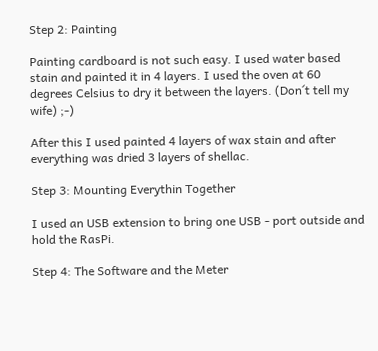Step 2: Painting

Painting cardboard is not such easy. I used water based stain and painted it in 4 layers. I used the oven at 60 degrees Celsius to dry it between the layers. (Don´t tell my wife) ;-)

After this I used painted 4 layers of wax stain and after everything was dried 3 layers of shellac.

Step 3: Mounting Everythin Together

I used an USB extension to bring one USB - port outside and hold the RasPi.

Step 4: The Software and the Meter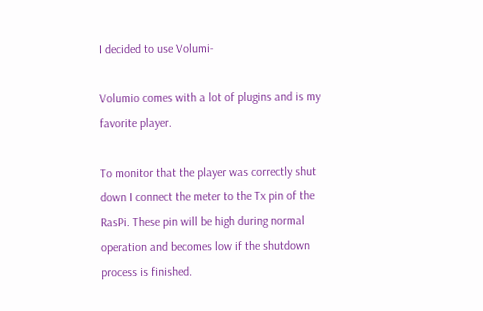I decided to use Volumi-

Volumio comes with a lot of plugins and is my favorite player.

To monitor that the player was correctly shut down I connect the meter to the Tx pin of the RasPi. These pin will be high during normal operation and becomes low if the shutdown process is finished.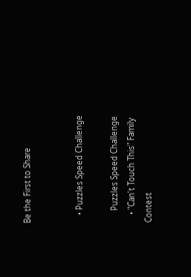Be the First to Share


    • Puzzles Speed Challenge

      Puzzles Speed Challenge
    • "Can't Touch This" Family Contest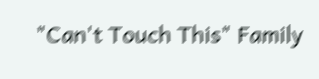"Can't Touch This" Family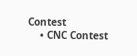Contest
    • CNC Contest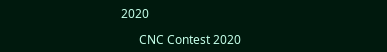2020

      CNC Contest 2020